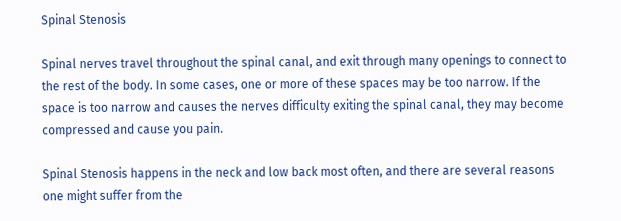Spinal Stenosis

Spinal nerves travel throughout the spinal canal, and exit through many openings to connect to the rest of the body. In some cases, one or more of these spaces may be too narrow. If the space is too narrow and causes the nerves difficulty exiting the spinal canal, they may become compressed and cause you pain.

Spinal Stenosis happens in the neck and low back most often, and there are several reasons one might suffer from the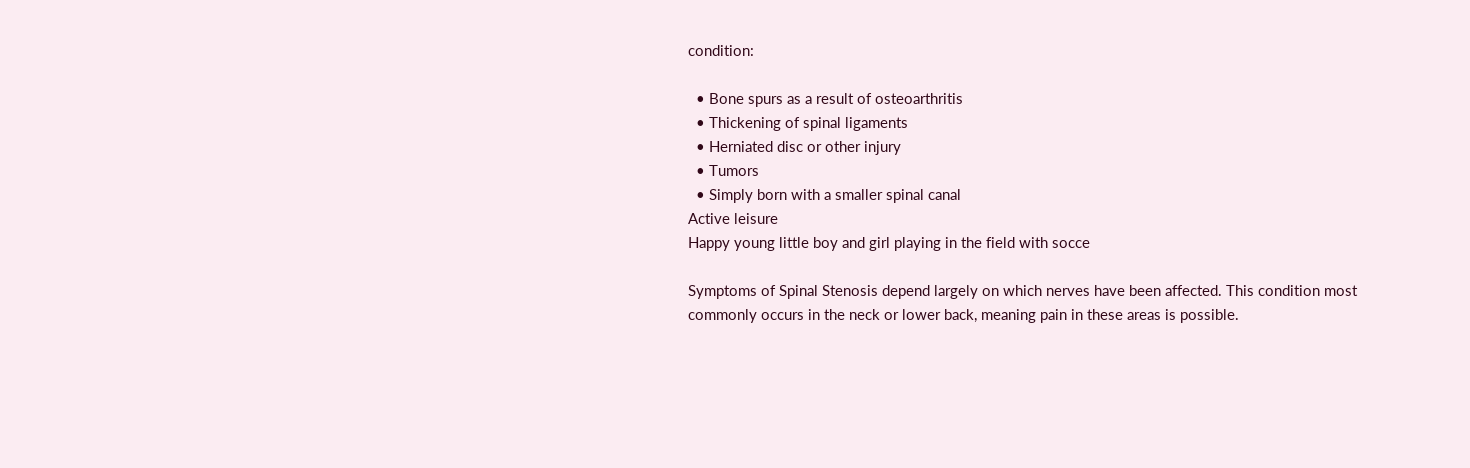condition:

  • Bone spurs as a result of osteoarthritis
  • Thickening of spinal ligaments
  • Herniated disc or other injury
  • Tumors
  • Simply born with a smaller spinal canal
Active leisure
Happy young little boy and girl playing in the field with socce

Symptoms of Spinal Stenosis depend largely on which nerves have been affected. This condition most commonly occurs in the neck or lower back, meaning pain in these areas is possible.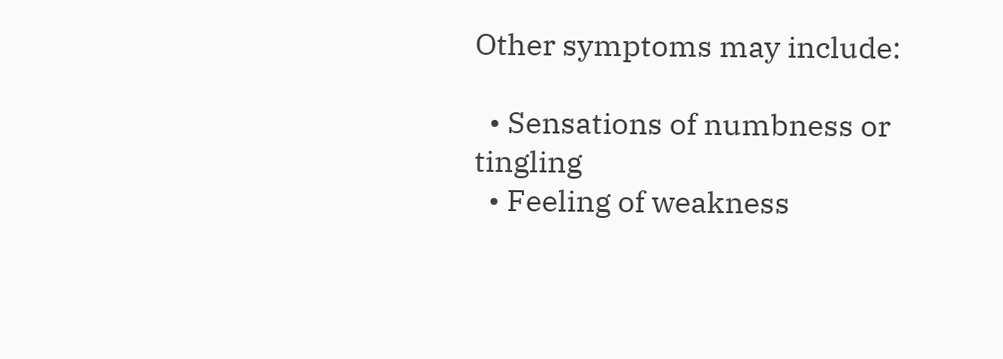Other symptoms may include:

  • Sensations of numbness or tingling
  • Feeling of weakness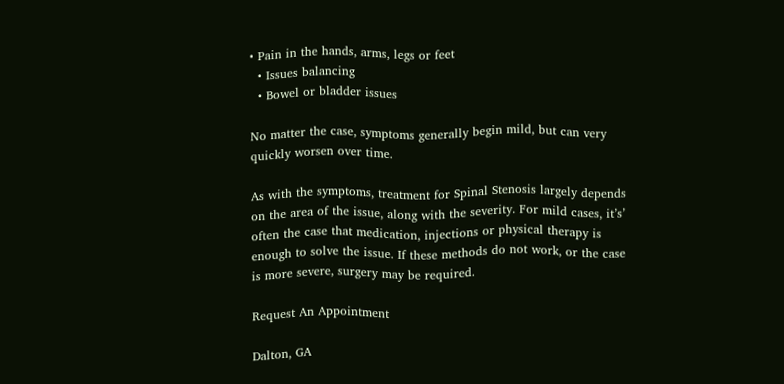• Pain in the hands, arms, legs or feet
  • Issues balancing
  • Bowel or bladder issues

No matter the case, symptoms generally begin mild, but can very quickly worsen over time.

As with the symptoms, treatment for Spinal Stenosis largely depends on the area of the issue, along with the severity. For mild cases, it’s’ often the case that medication, injections or physical therapy is enough to solve the issue. If these methods do not work, or the case is more severe, surgery may be required.

Request An Appointment

Dalton, GA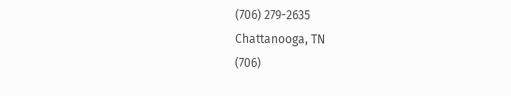(706) 279-2635
Chattanooga, TN
(706)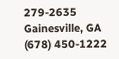279-2635
Gainesville, GA
(678) 450-1222